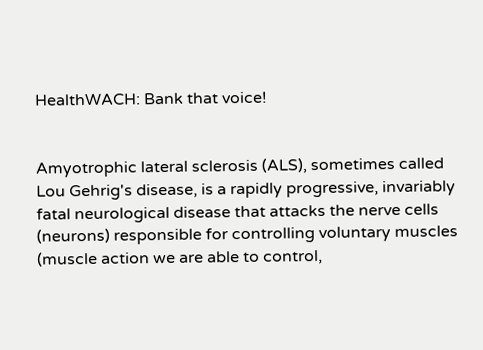HealthWACH: Bank that voice!


Amyotrophic lateral sclerosis (ALS), sometimes called Lou Gehrig's disease, is a rapidly progressive, invariably fatal neurological disease that attacks the nerve cells (neurons) responsible for controlling voluntary muscles (muscle action we are able to control,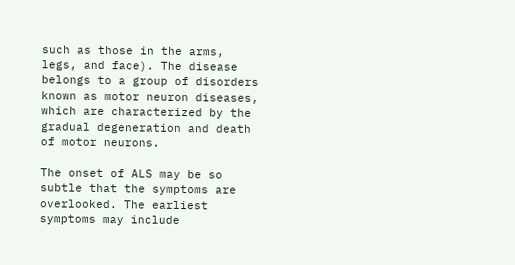such as those in the arms, legs, and face). The disease belongs to a group of disorders known as motor neuron diseases, which are characterized by the gradual degeneration and death of motor neurons.

The onset of ALS may be so subtle that the symptoms are overlooked. The earliest symptoms may include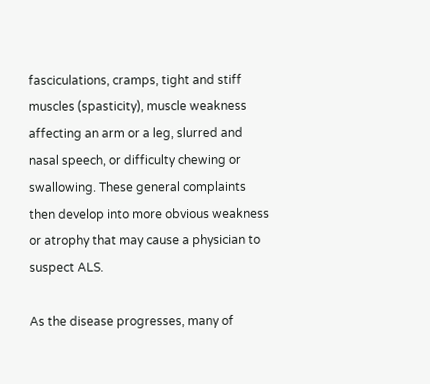fasciculations, cramps, tight and stiff muscles (spasticity), muscle weakness affecting an arm or a leg, slurred and nasal speech, or difficulty chewing or swallowing. These general complaints then develop into more obvious weakness or atrophy that may cause a physician to suspect ALS.

As the disease progresses, many of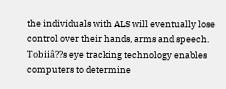the individuals with ALS will eventually lose control over their hands, arms and speech. Tobiiâ??s eye tracking technology enables computers to determine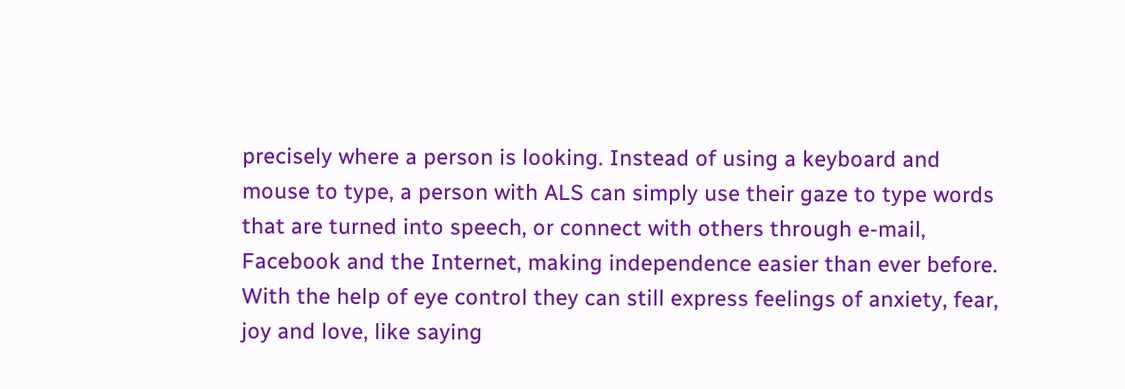precisely where a person is looking. Instead of using a keyboard and mouse to type, a person with ALS can simply use their gaze to type words that are turned into speech, or connect with others through e-mail, Facebook and the Internet, making independence easier than ever before. With the help of eye control they can still express feelings of anxiety, fear, joy and love, like saying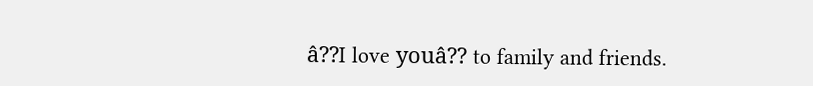â??I love youâ?? to family and friends.